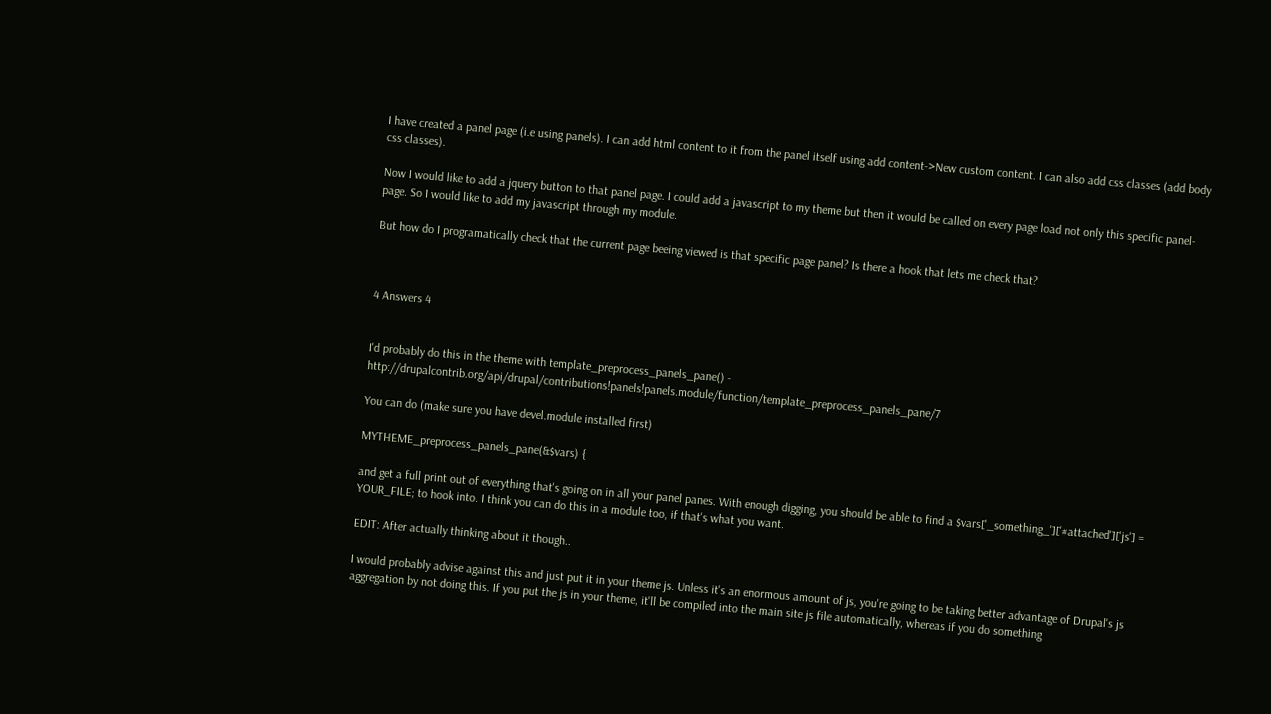I have created a panel page (i.e using panels). I can add html content to it from the panel itself using add content->New custom content. I can also add css classes (add body css classes).

Now I would like to add a jquery button to that panel page. I could add a javascript to my theme but then it would be called on every page load not only this specific panel-page. So I would like to add my javascript through my module.

But how do I programatically check that the current page beeing viewed is that specific page panel? Is there a hook that lets me check that?



4 Answers 4


I'd probably do this in the theme with template_preprocess_panels_pane() - http://drupalcontrib.org/api/drupal/contributions!panels!panels.module/function/template_preprocess_panels_pane/7

You can do (make sure you have devel.module installed first)

MYTHEME_preprocess_panels_pane(&$vars) {

and get a full print out of everything that's going on in all your panel panes. With enough digging, you should be able to find a $vars['_something_']['#attached']['js'] = YOUR_FILE; to hook into. I think you can do this in a module too, if that's what you want.

EDIT: After actually thinking about it though..

I would probably advise against this and just put it in your theme js. Unless it's an enormous amount of js, you're going to be taking better advantage of Drupal's js aggregation by not doing this. If you put the js in your theme, it'll be compiled into the main site js file automatically, whereas if you do something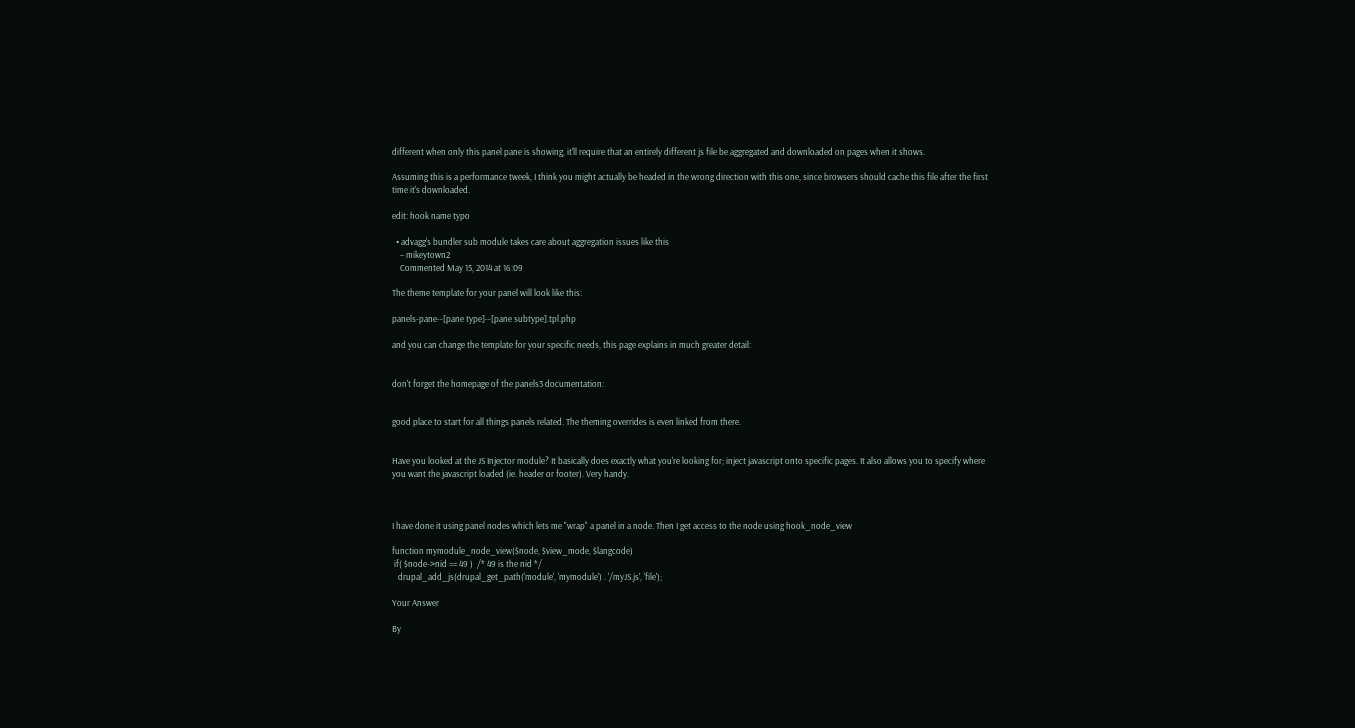different when only this panel pane is showing, it'll require that an entirely different js file be aggregated and downloaded on pages when it shows.

Assuming this is a performance tweek, I think you might actually be headed in the wrong direction with this one, since browsers should cache this file after the first time it's downloaded.

edit: hook name typo

  • advagg's bundler sub module takes care about aggregation issues like this
    – mikeytown2
    Commented May 15, 2014 at 16:09

The theme template for your panel will look like this:

panels-pane--[pane type]--[pane subtype].tpl.php

and you can change the template for your specific needs, this page explains in much greater detail:


don't forget the homepage of the panels3 documentation:


good place to start for all things panels related. The theming overrides is even linked from there.


Have you looked at the JS Injector module? It basically does exactly what you're looking for; inject javascript onto specific pages. It also allows you to specify where you want the javascript loaded (ie. header or footer). Very handy.



I have done it using panel nodes which lets me "wrap" a panel in a node. Then I get access to the node using hook_node_view

function mymodule_node_view($node, $view_mode, $langcode)
 if( $node->nid == 49 )  /* 49 is the nid */
   drupal_add_js(drupal_get_path('module', 'mymodule') . '/myJS.js', 'file');

Your Answer

By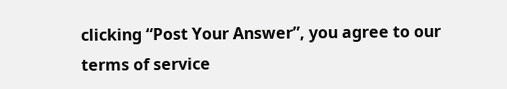clicking “Post Your Answer”, you agree to our terms of service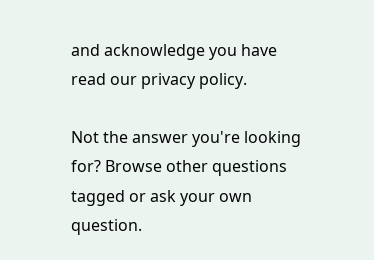and acknowledge you have read our privacy policy.

Not the answer you're looking for? Browse other questions tagged or ask your own question.